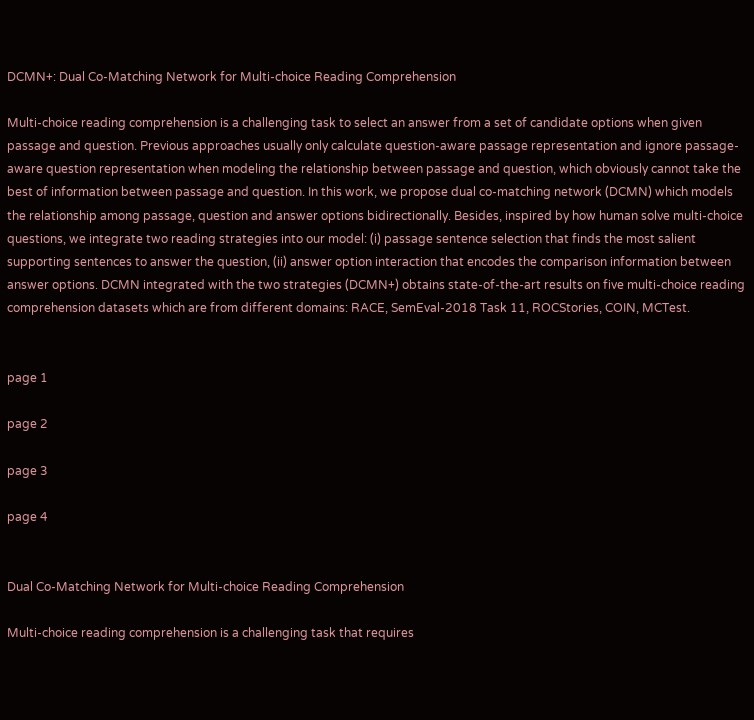DCMN+: Dual Co-Matching Network for Multi-choice Reading Comprehension

Multi-choice reading comprehension is a challenging task to select an answer from a set of candidate options when given passage and question. Previous approaches usually only calculate question-aware passage representation and ignore passage-aware question representation when modeling the relationship between passage and question, which obviously cannot take the best of information between passage and question. In this work, we propose dual co-matching network (DCMN) which models the relationship among passage, question and answer options bidirectionally. Besides, inspired by how human solve multi-choice questions, we integrate two reading strategies into our model: (i) passage sentence selection that finds the most salient supporting sentences to answer the question, (ii) answer option interaction that encodes the comparison information between answer options. DCMN integrated with the two strategies (DCMN+) obtains state-of-the-art results on five multi-choice reading comprehension datasets which are from different domains: RACE, SemEval-2018 Task 11, ROCStories, COIN, MCTest.


page 1

page 2

page 3

page 4


Dual Co-Matching Network for Multi-choice Reading Comprehension

Multi-choice reading comprehension is a challenging task that requires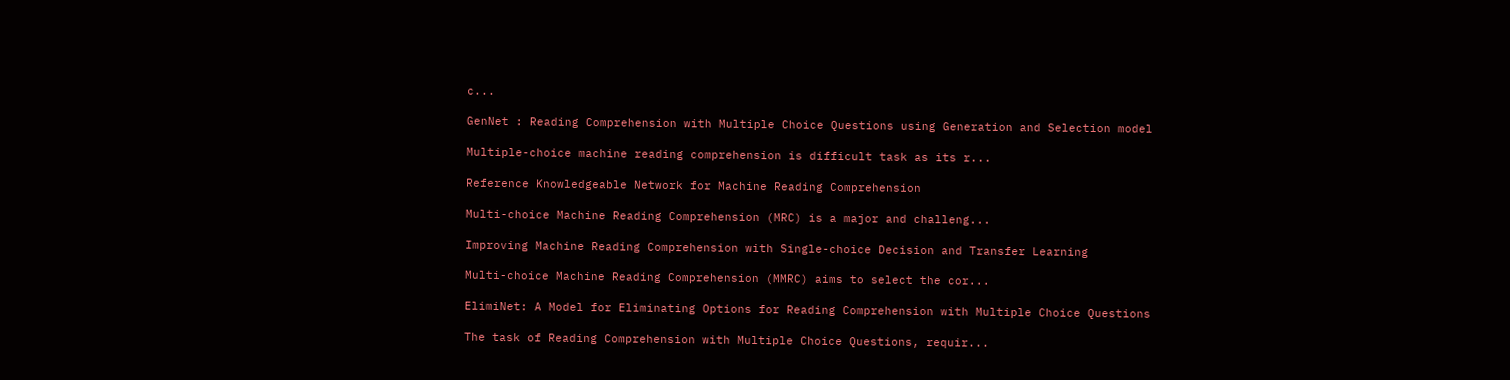c...

GenNet : Reading Comprehension with Multiple Choice Questions using Generation and Selection model

Multiple-choice machine reading comprehension is difficult task as its r...

Reference Knowledgeable Network for Machine Reading Comprehension

Multi-choice Machine Reading Comprehension (MRC) is a major and challeng...

Improving Machine Reading Comprehension with Single-choice Decision and Transfer Learning

Multi-choice Machine Reading Comprehension (MMRC) aims to select the cor...

ElimiNet: A Model for Eliminating Options for Reading Comprehension with Multiple Choice Questions

The task of Reading Comprehension with Multiple Choice Questions, requir...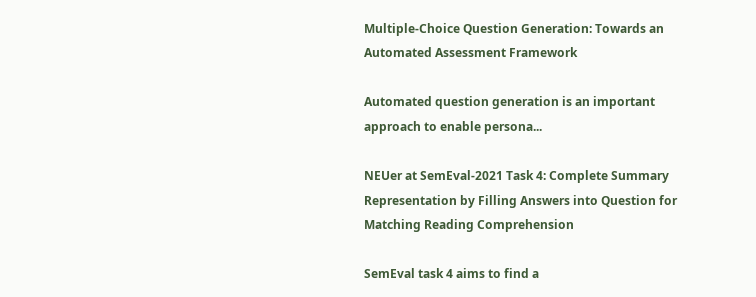Multiple-Choice Question Generation: Towards an Automated Assessment Framework

Automated question generation is an important approach to enable persona...

NEUer at SemEval-2021 Task 4: Complete Summary Representation by Filling Answers into Question for Matching Reading Comprehension

SemEval task 4 aims to find a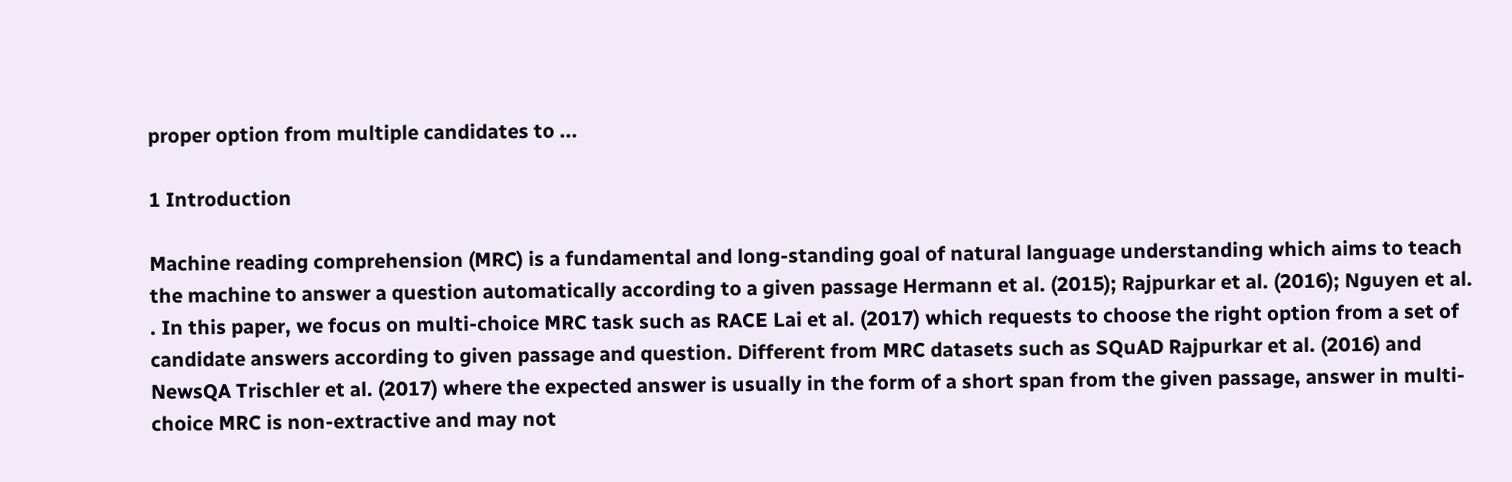proper option from multiple candidates to ...

1 Introduction

Machine reading comprehension (MRC) is a fundamental and long-standing goal of natural language understanding which aims to teach the machine to answer a question automatically according to a given passage Hermann et al. (2015); Rajpurkar et al. (2016); Nguyen et al. . In this paper, we focus on multi-choice MRC task such as RACE Lai et al. (2017) which requests to choose the right option from a set of candidate answers according to given passage and question. Different from MRC datasets such as SQuAD Rajpurkar et al. (2016) and NewsQA Trischler et al. (2017) where the expected answer is usually in the form of a short span from the given passage, answer in multi-choice MRC is non-extractive and may not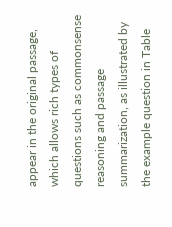appear in the original passage, which allows rich types of questions such as commonsense reasoning and passage summarization, as illustrated by the example question in Table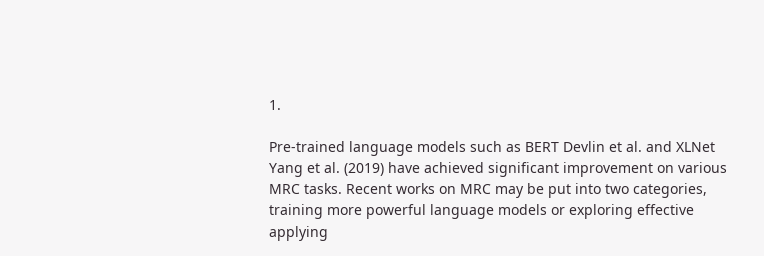1.

Pre-trained language models such as BERT Devlin et al. and XLNet Yang et al. (2019) have achieved significant improvement on various MRC tasks. Recent works on MRC may be put into two categories, training more powerful language models or exploring effective applying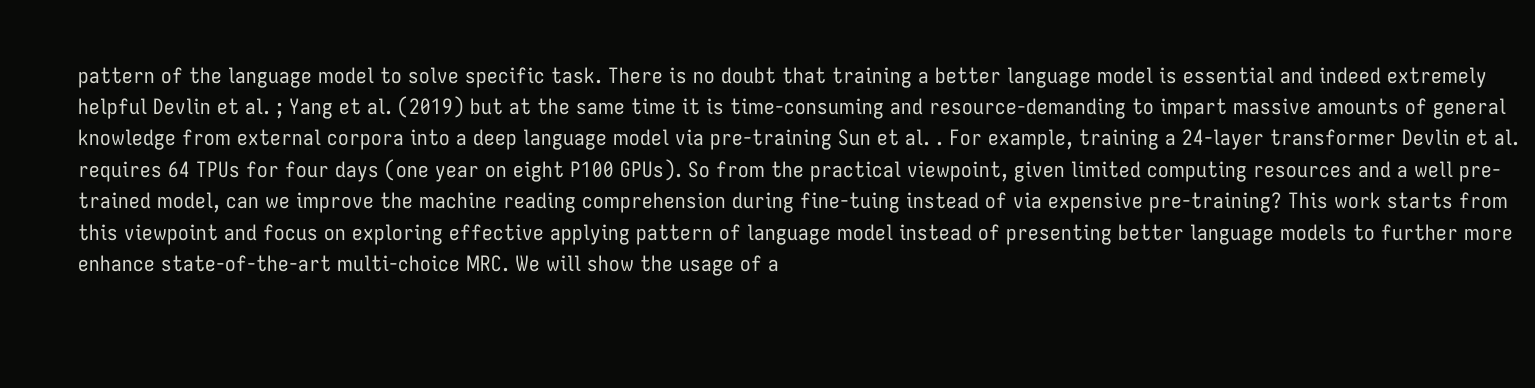pattern of the language model to solve specific task. There is no doubt that training a better language model is essential and indeed extremely helpful Devlin et al. ; Yang et al. (2019) but at the same time it is time-consuming and resource-demanding to impart massive amounts of general knowledge from external corpora into a deep language model via pre-training Sun et al. . For example, training a 24-layer transformer Devlin et al. requires 64 TPUs for four days (one year on eight P100 GPUs). So from the practical viewpoint, given limited computing resources and a well pre-trained model, can we improve the machine reading comprehension during fine-tuing instead of via expensive pre-training? This work starts from this viewpoint and focus on exploring effective applying pattern of language model instead of presenting better language models to further more enhance state-of-the-art multi-choice MRC. We will show the usage of a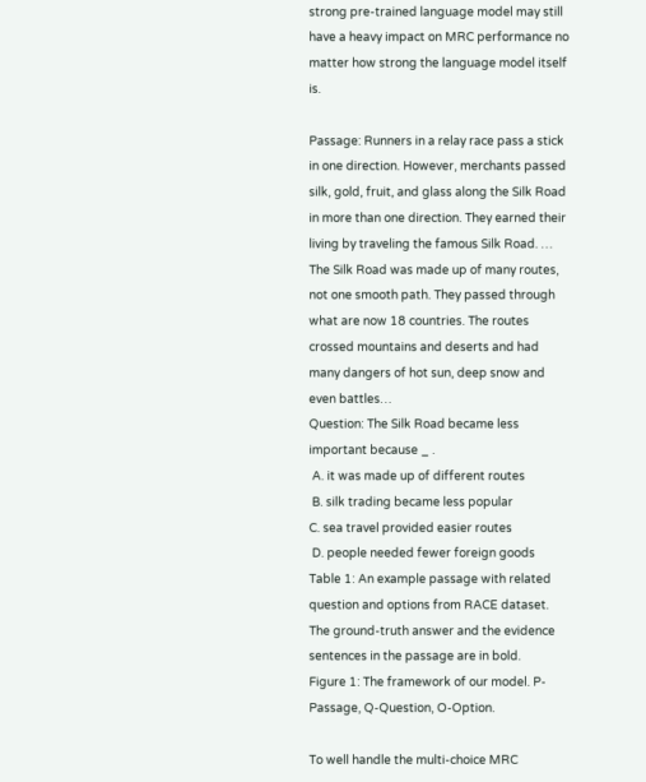strong pre-trained language model may still have a heavy impact on MRC performance no matter how strong the language model itself is.

Passage: Runners in a relay race pass a stick in one direction. However, merchants passed silk, gold, fruit, and glass along the Silk Road in more than one direction. They earned their living by traveling the famous Silk Road. … The Silk Road was made up of many routes, not one smooth path. They passed through what are now 18 countries. The routes crossed mountains and deserts and had many dangers of hot sun, deep snow and even battles…
Question: The Silk Road became less important because _ .
 A. it was made up of different routes
 B. silk trading became less popular
C. sea travel provided easier routes
 D. people needed fewer foreign goods
Table 1: An example passage with related question and options from RACE dataset. The ground-truth answer and the evidence sentences in the passage are in bold.
Figure 1: The framework of our model. P-Passage, Q-Question, O-Option.

To well handle the multi-choice MRC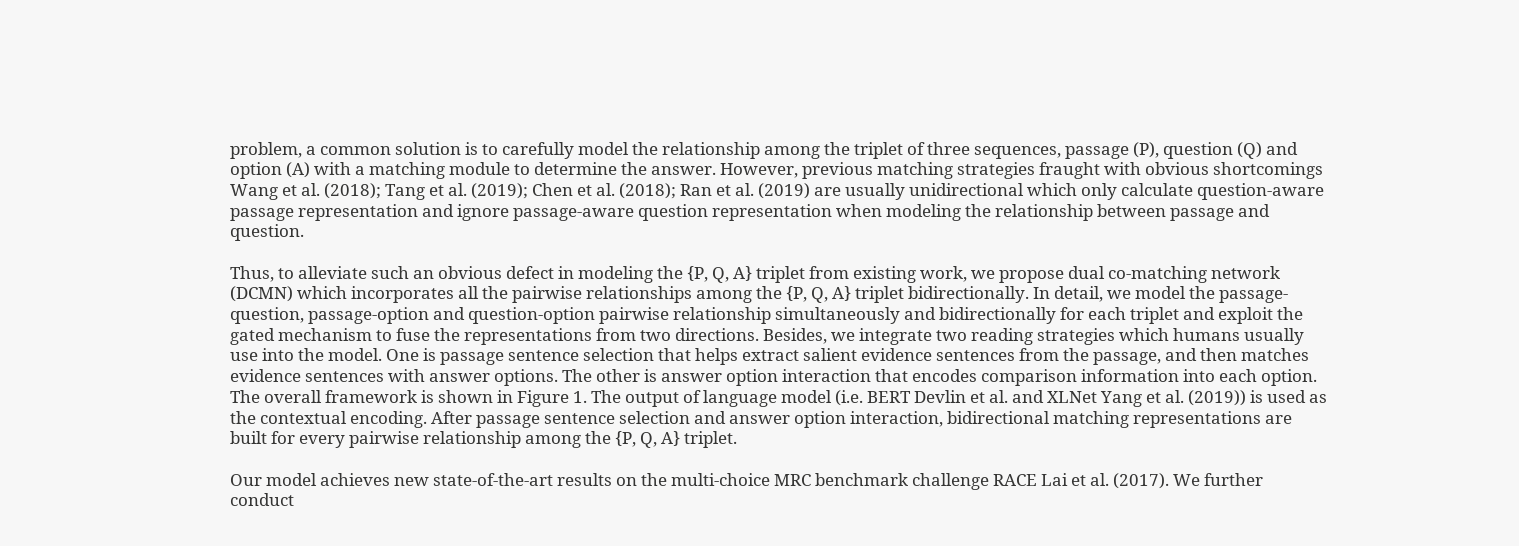problem, a common solution is to carefully model the relationship among the triplet of three sequences, passage (P), question (Q) and option (A) with a matching module to determine the answer. However, previous matching strategies fraught with obvious shortcomings Wang et al. (2018); Tang et al. (2019); Chen et al. (2018); Ran et al. (2019) are usually unidirectional which only calculate question-aware passage representation and ignore passage-aware question representation when modeling the relationship between passage and question.

Thus, to alleviate such an obvious defect in modeling the {P, Q, A} triplet from existing work, we propose dual co-matching network (DCMN) which incorporates all the pairwise relationships among the {P, Q, A} triplet bidirectionally. In detail, we model the passage-question, passage-option and question-option pairwise relationship simultaneously and bidirectionally for each triplet and exploit the gated mechanism to fuse the representations from two directions. Besides, we integrate two reading strategies which humans usually use into the model. One is passage sentence selection that helps extract salient evidence sentences from the passage, and then matches evidence sentences with answer options. The other is answer option interaction that encodes comparison information into each option. The overall framework is shown in Figure 1. The output of language model (i.e. BERT Devlin et al. and XLNet Yang et al. (2019)) is used as the contextual encoding. After passage sentence selection and answer option interaction, bidirectional matching representations are built for every pairwise relationship among the {P, Q, A} triplet.

Our model achieves new state-of-the-art results on the multi-choice MRC benchmark challenge RACE Lai et al. (2017). We further conduct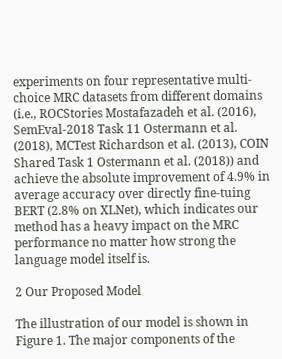experiments on four representative multi-choice MRC datasets from different domains (i.e., ROCStories Mostafazadeh et al. (2016), SemEval-2018 Task 11 Ostermann et al. (2018), MCTest Richardson et al. (2013), COIN Shared Task 1 Ostermann et al. (2018)) and achieve the absolute improvement of 4.9% in average accuracy over directly fine-tuing BERT (2.8% on XLNet), which indicates our method has a heavy impact on the MRC performance no matter how strong the language model itself is.

2 Our Proposed Model

The illustration of our model is shown in Figure 1. The major components of the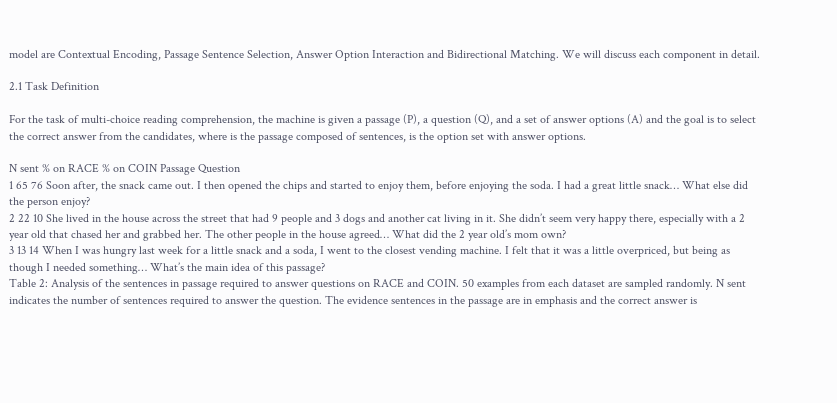model are Contextual Encoding, Passage Sentence Selection, Answer Option Interaction and Bidirectional Matching. We will discuss each component in detail.

2.1 Task Definition

For the task of multi-choice reading comprehension, the machine is given a passage (P), a question (Q), and a set of answer options (A) and the goal is to select the correct answer from the candidates, where is the passage composed of sentences, is the option set with answer options.

N sent % on RACE % on COIN Passage Question
1 65 76 Soon after, the snack came out. I then opened the chips and started to enjoy them, before enjoying the soda. I had a great little snack… What else did the person enjoy?
2 22 10 She lived in the house across the street that had 9 people and 3 dogs and another cat living in it. She didn’t seem very happy there, especially with a 2 year old that chased her and grabbed her. The other people in the house agreed… What did the 2 year old’s mom own?
3 13 14 When I was hungry last week for a little snack and a soda, I went to the closest vending machine. I felt that it was a little overpriced, but being as though I needed something… What’s the main idea of this passage?
Table 2: Analysis of the sentences in passage required to answer questions on RACE and COIN. 50 examples from each dataset are sampled randomly. N sent indicates the number of sentences required to answer the question. The evidence sentences in the passage are in emphasis and the correct answer is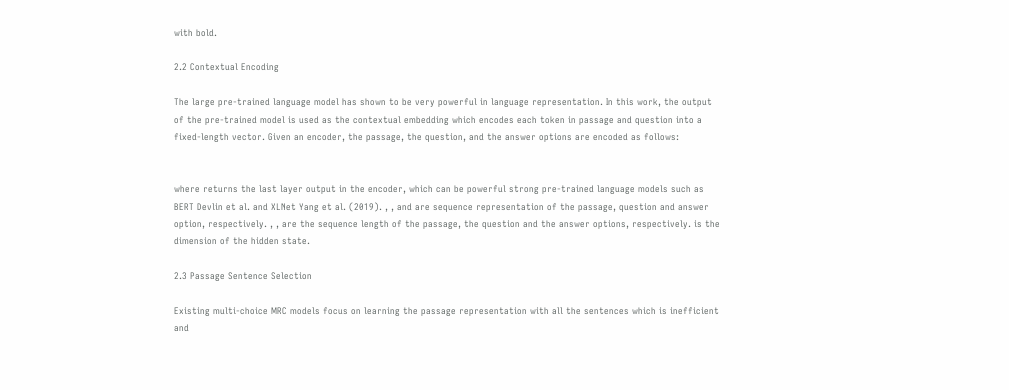with bold.

2.2 Contextual Encoding

The large pre-trained language model has shown to be very powerful in language representation. In this work, the output of the pre-trained model is used as the contextual embedding which encodes each token in passage and question into a fixed-length vector. Given an encoder, the passage, the question, and the answer options are encoded as follows:


where returns the last layer output in the encoder, which can be powerful strong pre-trained language models such as BERT Devlin et al. and XLNet Yang et al. (2019). , , and are sequence representation of the passage, question and answer option, respectively. , , are the sequence length of the passage, the question and the answer options, respectively. is the dimension of the hidden state.

2.3 Passage Sentence Selection

Existing multi-choice MRC models focus on learning the passage representation with all the sentences which is inefficient and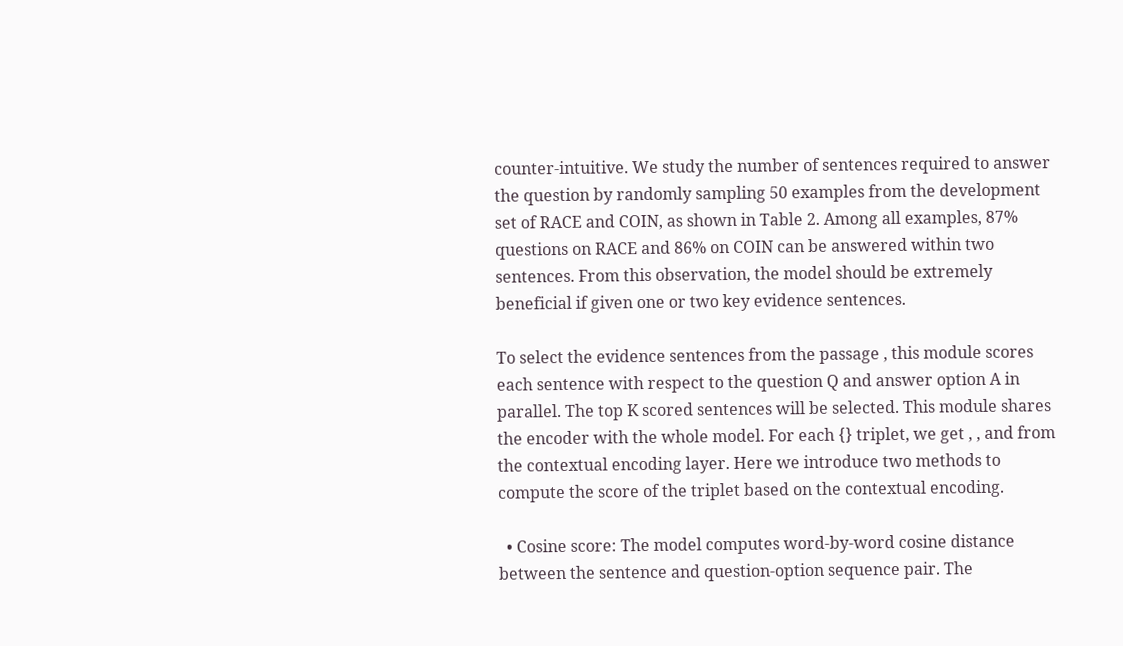counter-intuitive. We study the number of sentences required to answer the question by randomly sampling 50 examples from the development set of RACE and COIN, as shown in Table 2. Among all examples, 87% questions on RACE and 86% on COIN can be answered within two sentences. From this observation, the model should be extremely beneficial if given one or two key evidence sentences.

To select the evidence sentences from the passage , this module scores each sentence with respect to the question Q and answer option A in parallel. The top K scored sentences will be selected. This module shares the encoder with the whole model. For each {} triplet, we get , , and from the contextual encoding layer. Here we introduce two methods to compute the score of the triplet based on the contextual encoding.

  • Cosine score: The model computes word-by-word cosine distance between the sentence and question-option sequence pair. The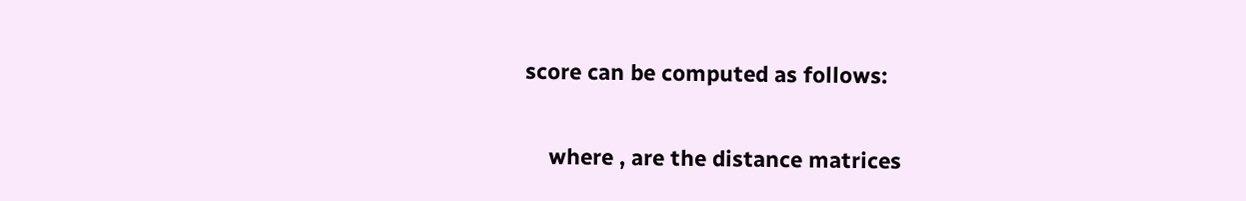score can be computed as follows:


    where , are the distance matrices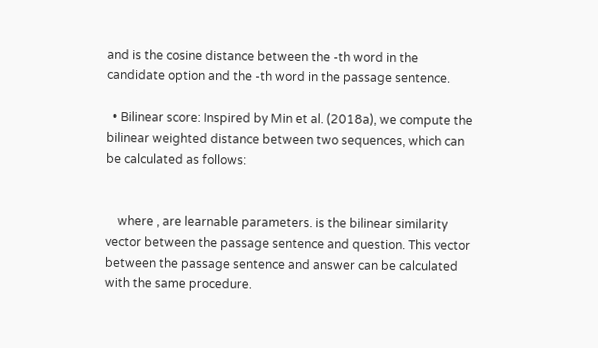and is the cosine distance between the -th word in the candidate option and the -th word in the passage sentence.

  • Bilinear score: Inspired by Min et al. (2018a), we compute the bilinear weighted distance between two sequences, which can be calculated as follows:


    where , are learnable parameters. is the bilinear similarity vector between the passage sentence and question. This vector between the passage sentence and answer can be calculated with the same procedure.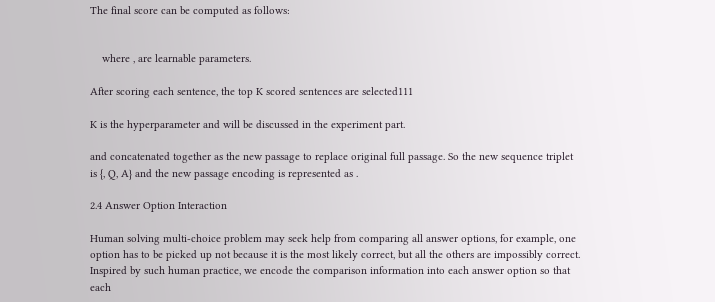The final score can be computed as follows:


    where , are learnable parameters.

After scoring each sentence, the top K scored sentences are selected111

K is the hyperparameter and will be discussed in the experiment part.

and concatenated together as the new passage to replace original full passage. So the new sequence triplet is {, Q, A} and the new passage encoding is represented as .

2.4 Answer Option Interaction

Human solving multi-choice problem may seek help from comparing all answer options, for example, one option has to be picked up not because it is the most likely correct, but all the others are impossibly correct. Inspired by such human practice, we encode the comparison information into each answer option so that each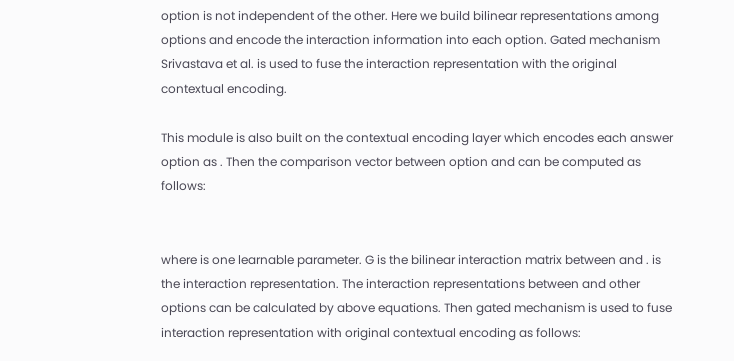option is not independent of the other. Here we build bilinear representations among options and encode the interaction information into each option. Gated mechanism Srivastava et al. is used to fuse the interaction representation with the original contextual encoding.

This module is also built on the contextual encoding layer which encodes each answer option as . Then the comparison vector between option and can be computed as follows:


where is one learnable parameter. G is the bilinear interaction matrix between and . is the interaction representation. The interaction representations between and other options can be calculated by above equations. Then gated mechanism is used to fuse interaction representation with original contextual encoding as follows: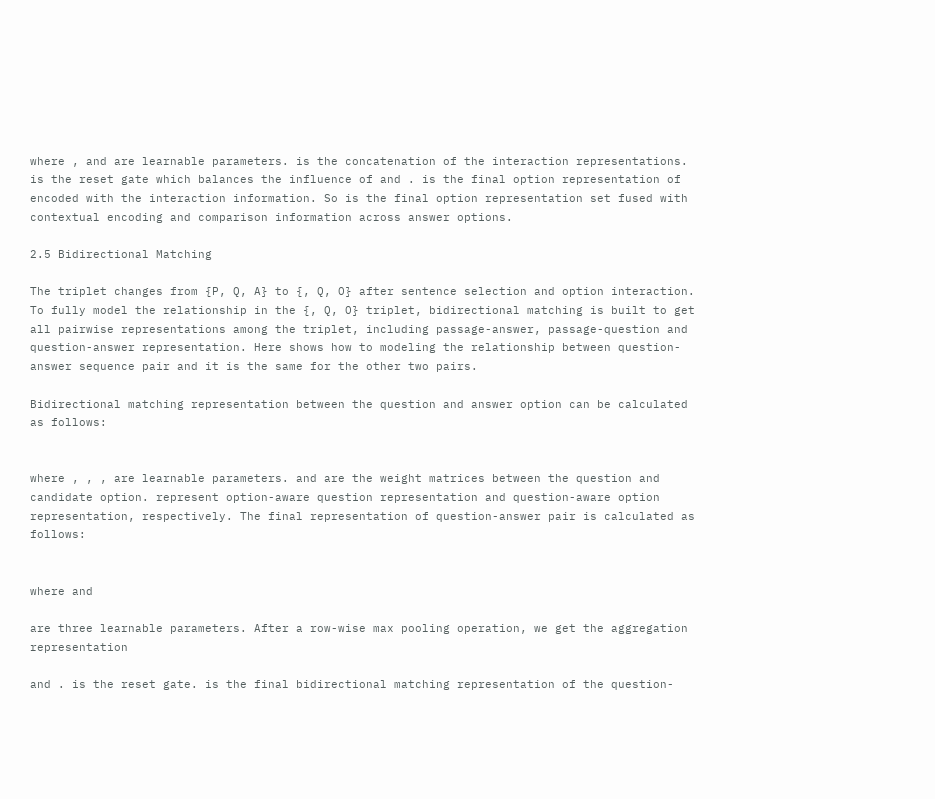where , and are learnable parameters. is the concatenation of the interaction representations. is the reset gate which balances the influence of and . is the final option representation of encoded with the interaction information. So is the final option representation set fused with contextual encoding and comparison information across answer options.

2.5 Bidirectional Matching

The triplet changes from {P, Q, A} to {, Q, O} after sentence selection and option interaction. To fully model the relationship in the {, Q, O} triplet, bidirectional matching is built to get all pairwise representations among the triplet, including passage-answer, passage-question and question-answer representation. Here shows how to modeling the relationship between question-answer sequence pair and it is the same for the other two pairs.

Bidirectional matching representation between the question and answer option can be calculated as follows:


where , , , are learnable parameters. and are the weight matrices between the question and candidate option. represent option-aware question representation and question-aware option representation, respectively. The final representation of question-answer pair is calculated as follows:


where and

are three learnable parameters. After a row-wise max pooling operation, we get the aggregation representation

and . is the reset gate. is the final bidirectional matching representation of the question-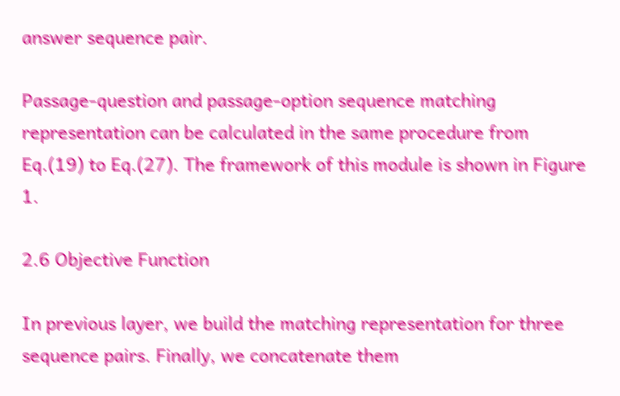answer sequence pair.

Passage-question and passage-option sequence matching representation can be calculated in the same procedure from Eq.(19) to Eq.(27). The framework of this module is shown in Figure 1.

2.6 Objective Function

In previous layer, we build the matching representation for three sequence pairs. Finally, we concatenate them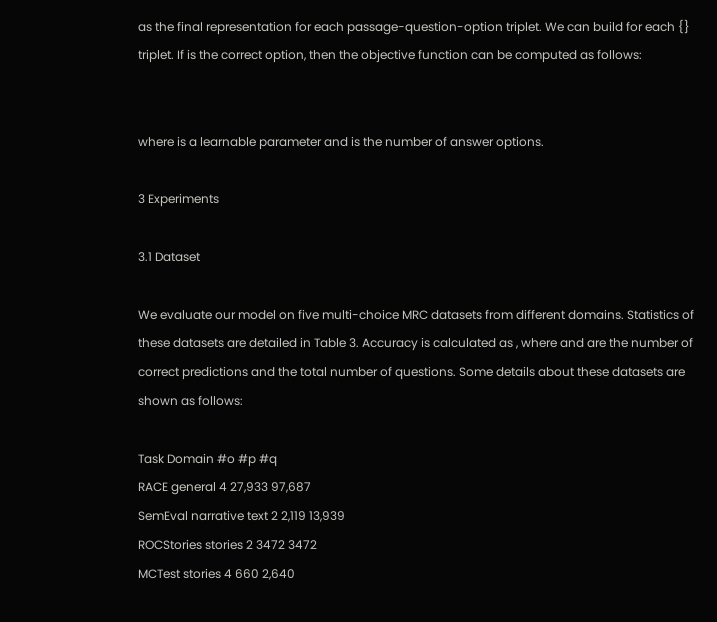as the final representation for each passage-question-option triplet. We can build for each {} triplet. If is the correct option, then the objective function can be computed as follows:


where is a learnable parameter and is the number of answer options.

3 Experiments

3.1 Dataset

We evaluate our model on five multi-choice MRC datasets from different domains. Statistics of these datasets are detailed in Table 3. Accuracy is calculated as , where and are the number of correct predictions and the total number of questions. Some details about these datasets are shown as follows:

Task Domain #o #p #q
RACE general 4 27,933 97,687
SemEval narrative text 2 2,119 13,939
ROCStories stories 2 3472 3472
MCTest stories 4 660 2,640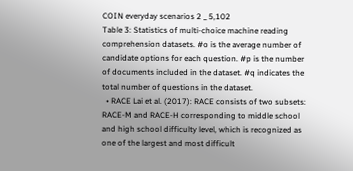COIN everyday scenarios 2 _ 5,102
Table 3: Statistics of multi-choice machine reading comprehension datasets. #o is the average number of candidate options for each question. #p is the number of documents included in the dataset. #q indicates the total number of questions in the dataset.
  • RACE Lai et al. (2017): RACE consists of two subsets: RACE-M and RACE-H corresponding to middle school and high school difficulty level, which is recognized as one of the largest and most difficult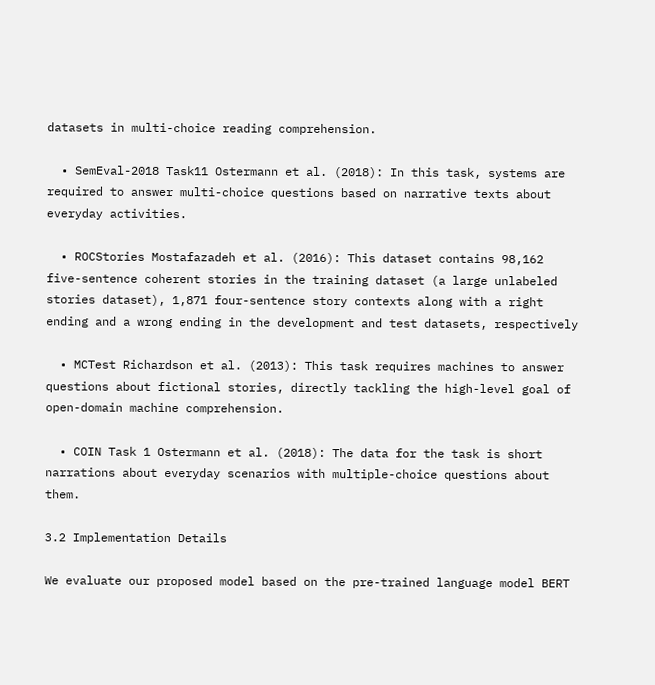datasets in multi-choice reading comprehension.

  • SemEval-2018 Task11 Ostermann et al. (2018): In this task, systems are required to answer multi-choice questions based on narrative texts about everyday activities.

  • ROCStories Mostafazadeh et al. (2016): This dataset contains 98,162 five-sentence coherent stories in the training dataset (a large unlabeled stories dataset), 1,871 four-sentence story contexts along with a right ending and a wrong ending in the development and test datasets, respectively

  • MCTest Richardson et al. (2013): This task requires machines to answer questions about fictional stories, directly tackling the high-level goal of open-domain machine comprehension.

  • COIN Task 1 Ostermann et al. (2018): The data for the task is short narrations about everyday scenarios with multiple-choice questions about them.

3.2 Implementation Details

We evaluate our proposed model based on the pre-trained language model BERT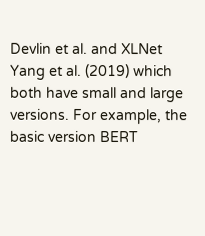Devlin et al. and XLNet Yang et al. (2019) which both have small and large versions. For example, the basic version BERT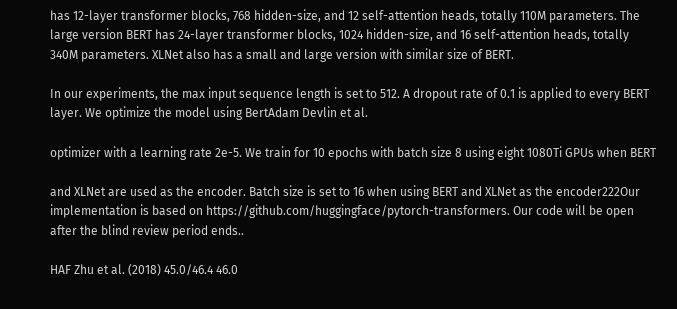has 12-layer transformer blocks, 768 hidden-size, and 12 self-attention heads, totally 110M parameters. The large version BERT has 24-layer transformer blocks, 1024 hidden-size, and 16 self-attention heads, totally 340M parameters. XLNet also has a small and large version with similar size of BERT.

In our experiments, the max input sequence length is set to 512. A dropout rate of 0.1 is applied to every BERT layer. We optimize the model using BertAdam Devlin et al.

optimizer with a learning rate 2e-5. We train for 10 epochs with batch size 8 using eight 1080Ti GPUs when BERT

and XLNet are used as the encoder. Batch size is set to 16 when using BERT and XLNet as the encoder222Our implementation is based on https://github.com/huggingface/pytorch-transformers. Our code will be open after the blind review period ends..

HAF Zhu et al. (2018) 45.0/46.4 46.0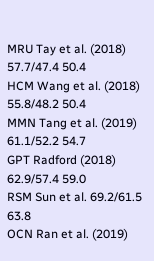MRU Tay et al. (2018) 57.7/47.4 50.4
HCM Wang et al. (2018) 55.8/48.2 50.4
MMN Tang et al. (2019) 61.1/52.2 54.7
GPT Radford (2018) 62.9/57.4 59.0
RSM Sun et al. 69.2/61.5 63.8
OCN Ran et al. (2019)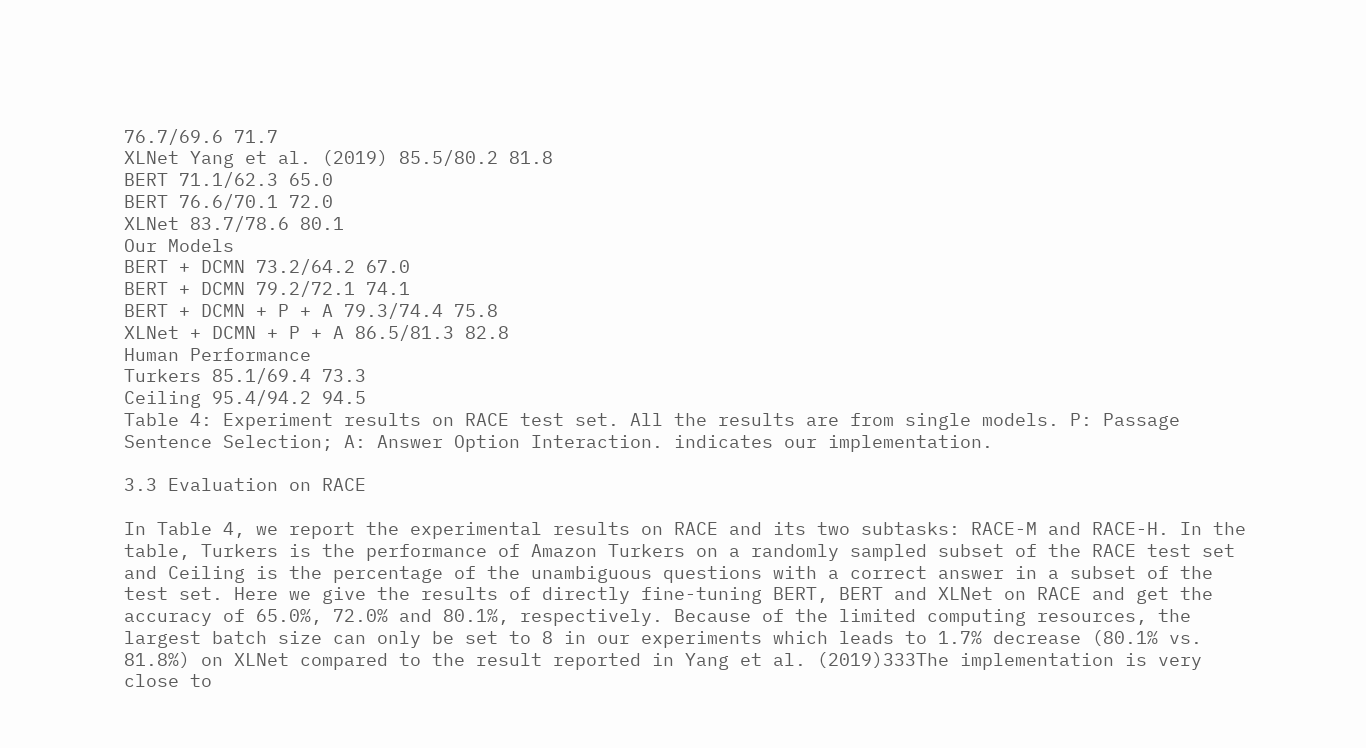76.7/69.6 71.7
XLNet Yang et al. (2019) 85.5/80.2 81.8
BERT 71.1/62.3 65.0
BERT 76.6/70.1 72.0
XLNet 83.7/78.6 80.1
Our Models
BERT + DCMN 73.2/64.2 67.0
BERT + DCMN 79.2/72.1 74.1
BERT + DCMN + P + A 79.3/74.4 75.8
XLNet + DCMN + P + A 86.5/81.3 82.8
Human Performance
Turkers 85.1/69.4 73.3
Ceiling 95.4/94.2 94.5
Table 4: Experiment results on RACE test set. All the results are from single models. P: Passage Sentence Selection; A: Answer Option Interaction. indicates our implementation.

3.3 Evaluation on RACE

In Table 4, we report the experimental results on RACE and its two subtasks: RACE-M and RACE-H. In the table, Turkers is the performance of Amazon Turkers on a randomly sampled subset of the RACE test set and Ceiling is the percentage of the unambiguous questions with a correct answer in a subset of the test set. Here we give the results of directly fine-tuning BERT, BERT and XLNet on RACE and get the accuracy of 65.0%, 72.0% and 80.1%, respectively. Because of the limited computing resources, the largest batch size can only be set to 8 in our experiments which leads to 1.7% decrease (80.1% vs. 81.8%) on XLNet compared to the result reported in Yang et al. (2019)333The implementation is very close to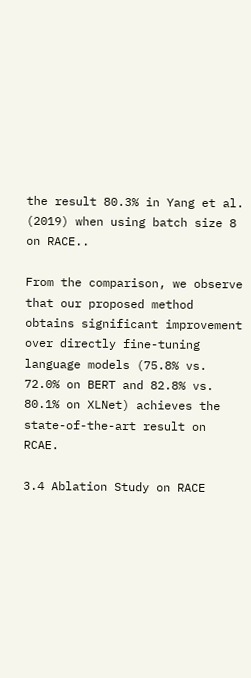the result 80.3% in Yang et al. (2019) when using batch size 8 on RACE..

From the comparison, we observe that our proposed method obtains significant improvement over directly fine-tuning language models (75.8% vs. 72.0% on BERT and 82.8% vs. 80.1% on XLNet) achieves the state-of-the-art result on RCAE.

3.4 Ablation Study on RACE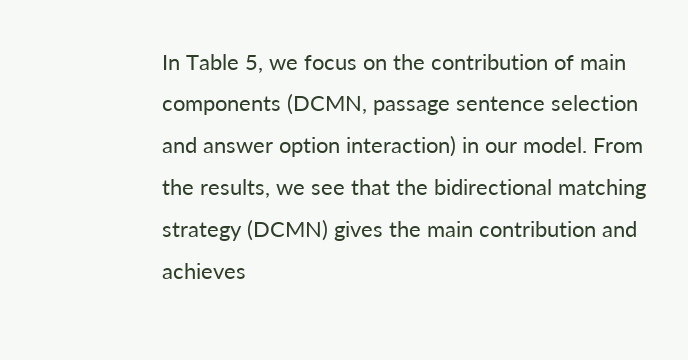In Table 5, we focus on the contribution of main components (DCMN, passage sentence selection and answer option interaction) in our model. From the results, we see that the bidirectional matching strategy (DCMN) gives the main contribution and achieves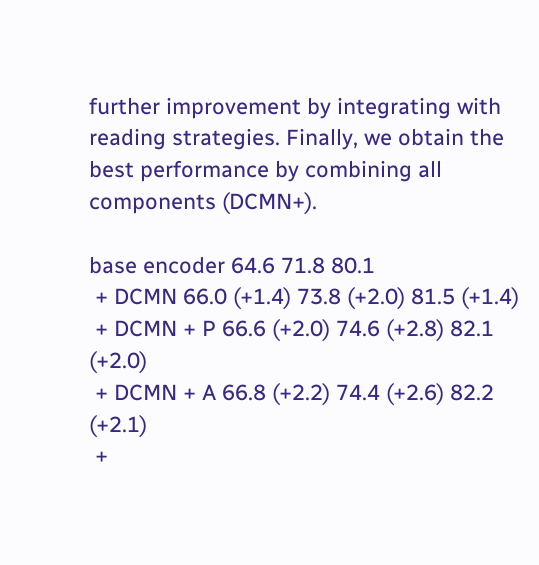further improvement by integrating with reading strategies. Finally, we obtain the best performance by combining all components (DCMN+).

base encoder 64.6 71.8 80.1
 + DCMN 66.0 (+1.4) 73.8 (+2.0) 81.5 (+1.4)
 + DCMN + P 66.6 (+2.0) 74.6 (+2.8) 82.1 (+2.0)
 + DCMN + A 66.8 (+2.2) 74.4 (+2.6) 82.2 (+2.1)
 +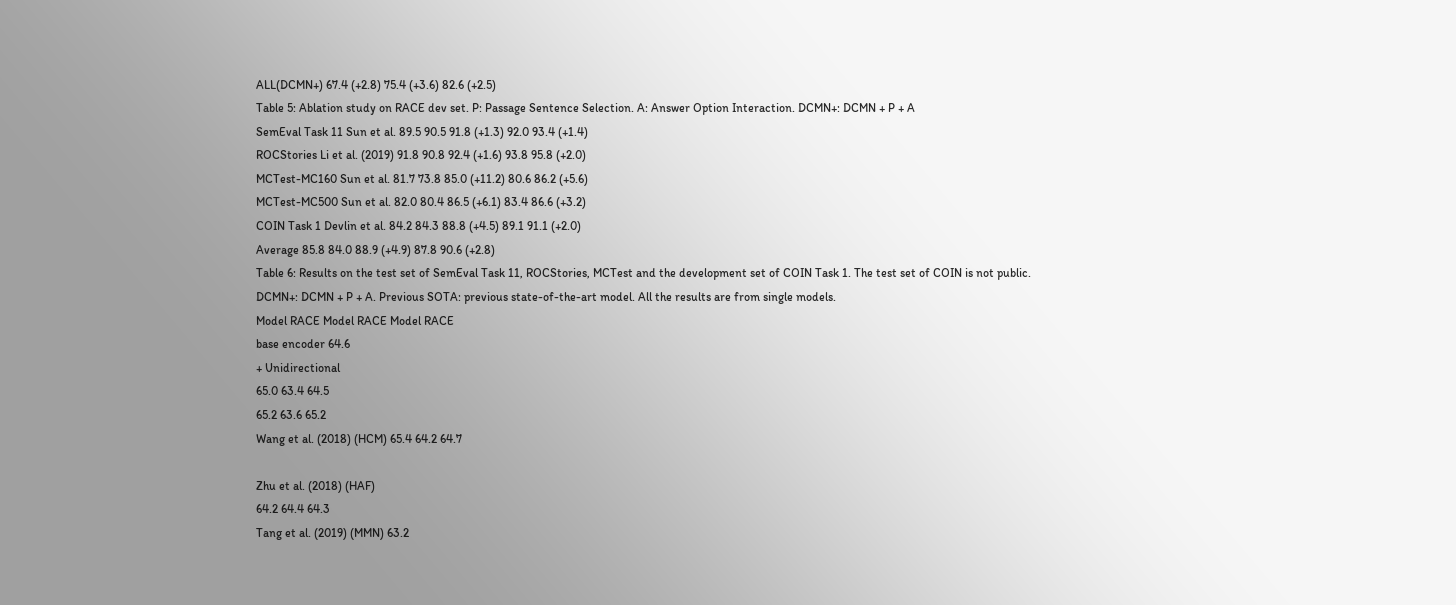ALL(DCMN+) 67.4 (+2.8) 75.4 (+3.6) 82.6 (+2.5)
Table 5: Ablation study on RACE dev set. P: Passage Sentence Selection. A: Answer Option Interaction. DCMN+: DCMN + P + A
SemEval Task 11 Sun et al. 89.5 90.5 91.8 (+1.3) 92.0 93.4 (+1.4)
ROCStories Li et al. (2019) 91.8 90.8 92.4 (+1.6) 93.8 95.8 (+2.0)
MCTest-MC160 Sun et al. 81.7 73.8 85.0 (+11.2) 80.6 86.2 (+5.6)
MCTest-MC500 Sun et al. 82.0 80.4 86.5 (+6.1) 83.4 86.6 (+3.2)
COIN Task 1 Devlin et al. 84.2 84.3 88.8 (+4.5) 89.1 91.1 (+2.0)
Average 85.8 84.0 88.9 (+4.9) 87.8 90.6 (+2.8)
Table 6: Results on the test set of SemEval Task 11, ROCStories, MCTest and the development set of COIN Task 1. The test set of COIN is not public. DCMN+: DCMN + P + A. Previous SOTA: previous state-of-the-art model. All the results are from single models.
Model RACE Model RACE Model RACE
base encoder 64.6
+ Unidirectional
65.0 63.4 64.5
65.2 63.6 65.2
Wang et al. (2018) (HCM) 65.4 64.2 64.7

Zhu et al. (2018) (HAF)
64.2 64.4 64.3
Tang et al. (2019) (MMN) 63.2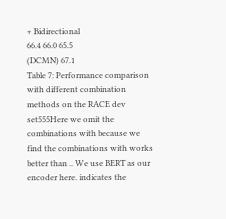+ Bidirectional
66.4 66.0 65.5
(DCMN) 67.1
Table 7: Performance comparison with different combination methods on the RACE dev set555Here we omit the combinations with because we find the combinations with works better than .. We use BERT as our encoder here. indicates the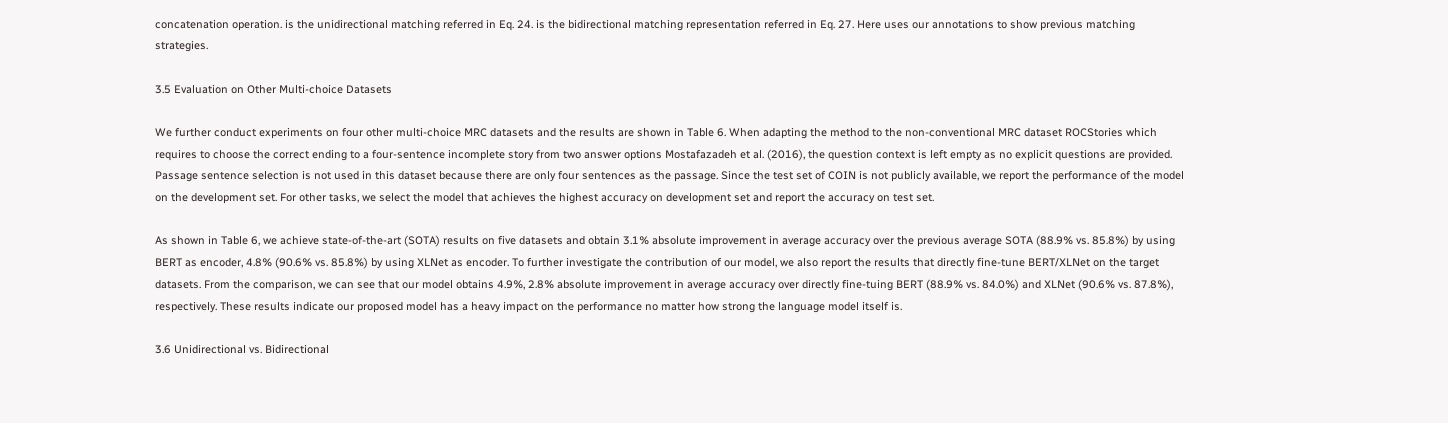concatenation operation. is the unidirectional matching referred in Eq. 24. is the bidirectional matching representation referred in Eq. 27. Here uses our annotations to show previous matching strategies.

3.5 Evaluation on Other Multi-choice Datasets

We further conduct experiments on four other multi-choice MRC datasets and the results are shown in Table 6. When adapting the method to the non-conventional MRC dataset ROCStories which requires to choose the correct ending to a four-sentence incomplete story from two answer options Mostafazadeh et al. (2016), the question context is left empty as no explicit questions are provided. Passage sentence selection is not used in this dataset because there are only four sentences as the passage. Since the test set of COIN is not publicly available, we report the performance of the model on the development set. For other tasks, we select the model that achieves the highest accuracy on development set and report the accuracy on test set.

As shown in Table 6, we achieve state-of-the-art (SOTA) results on five datasets and obtain 3.1% absolute improvement in average accuracy over the previous average SOTA (88.9% vs. 85.8%) by using BERT as encoder, 4.8% (90.6% vs. 85.8%) by using XLNet as encoder. To further investigate the contribution of our model, we also report the results that directly fine-tune BERT/XLNet on the target datasets. From the comparison, we can see that our model obtains 4.9%, 2.8% absolute improvement in average accuracy over directly fine-tuing BERT (88.9% vs. 84.0%) and XLNet (90.6% vs. 87.8%), respectively. These results indicate our proposed model has a heavy impact on the performance no matter how strong the language model itself is.

3.6 Unidirectional vs. Bidirectional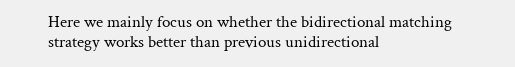Here we mainly focus on whether the bidirectional matching strategy works better than previous unidirectional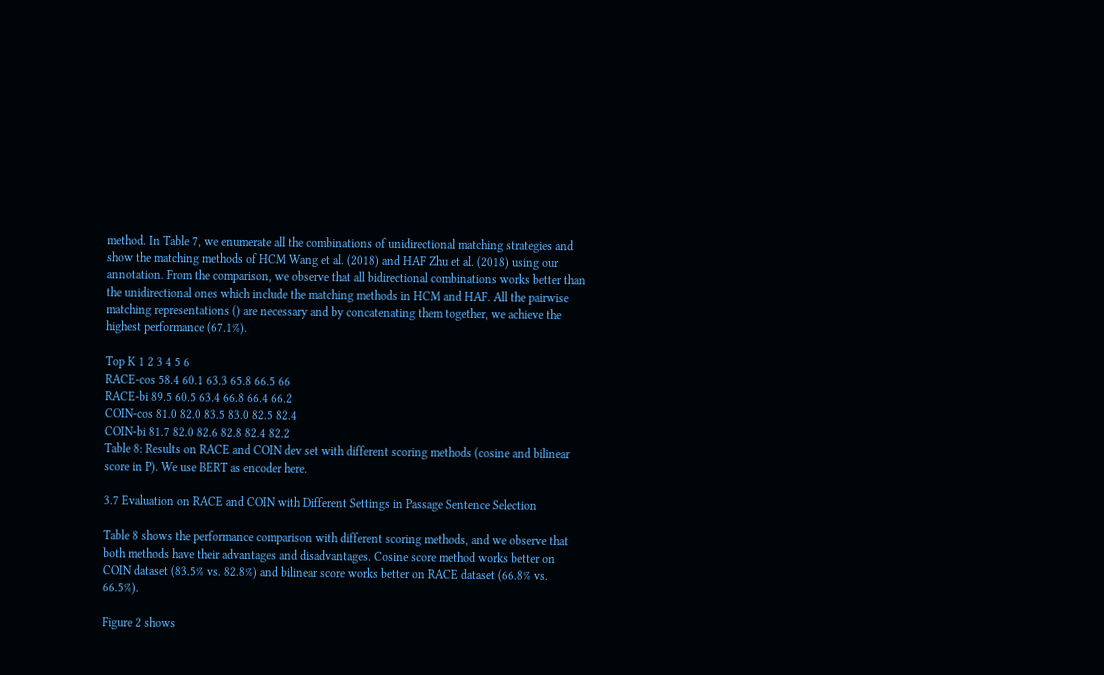method. In Table 7, we enumerate all the combinations of unidirectional matching strategies and show the matching methods of HCM Wang et al. (2018) and HAF Zhu et al. (2018) using our annotation. From the comparison, we observe that all bidirectional combinations works better than the unidirectional ones which include the matching methods in HCM and HAF. All the pairwise matching representations () are necessary and by concatenating them together, we achieve the highest performance (67.1%).

Top K 1 2 3 4 5 6
RACE-cos 58.4 60.1 63.3 65.8 66.5 66
RACE-bi 89.5 60.5 63.4 66.8 66.4 66.2
COIN-cos 81.0 82.0 83.5 83.0 82.5 82.4
COIN-bi 81.7 82.0 82.6 82.8 82.4 82.2
Table 8: Results on RACE and COIN dev set with different scoring methods (cosine and bilinear score in P). We use BERT as encoder here.

3.7 Evaluation on RACE and COIN with Different Settings in Passage Sentence Selection

Table 8 shows the performance comparison with different scoring methods, and we observe that both methods have their advantages and disadvantages. Cosine score method works better on COIN dataset (83.5% vs. 82.8%) and bilinear score works better on RACE dataset (66.8% vs. 66.5%).

Figure 2 shows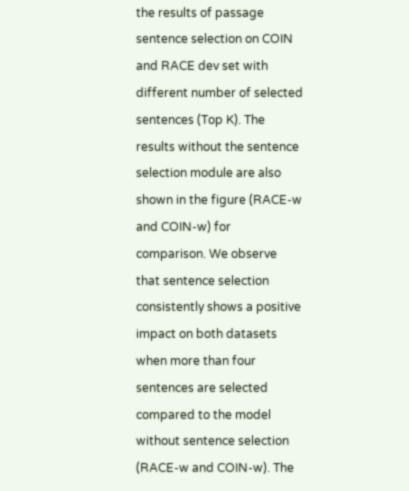the results of passage sentence selection on COIN and RACE dev set with different number of selected sentences (Top K). The results without the sentence selection module are also shown in the figure (RACE-w and COIN-w) for comparison. We observe that sentence selection consistently shows a positive impact on both datasets when more than four sentences are selected compared to the model without sentence selection (RACE-w and COIN-w). The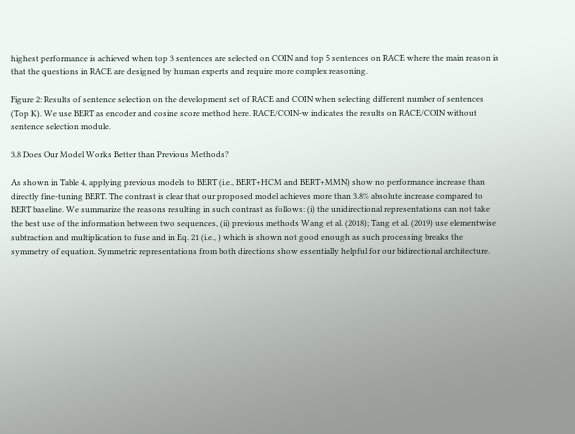highest performance is achieved when top 3 sentences are selected on COIN and top 5 sentences on RACE where the main reason is that the questions in RACE are designed by human experts and require more complex reasoning.

Figure 2: Results of sentence selection on the development set of RACE and COIN when selecting different number of sentences (Top K). We use BERT as encoder and cosine score method here. RACE/COIN-w indicates the results on RACE/COIN without sentence selection module.

3.8 Does Our Model Works Better than Previous Methods?

As shown in Table 4, applying previous models to BERT (i.e., BERT+HCM and BERT+MMN) show no performance increase than directly fine-tuning BERT. The contrast is clear that our proposed model achieves more than 3.8% absolute increase compared to BERT baseline. We summarize the reasons resulting in such contrast as follows: (i) the unidirectional representations can not take the best use of the information between two sequences, (ii) previous methods Wang et al. (2018); Tang et al. (2019) use elementwise subtraction and multiplication to fuse and in Eq. 21 (i.e., ) which is shown not good enough as such processing breaks the symmetry of equation. Symmetric representations from both directions show essentially helpful for our bidirectional architecture.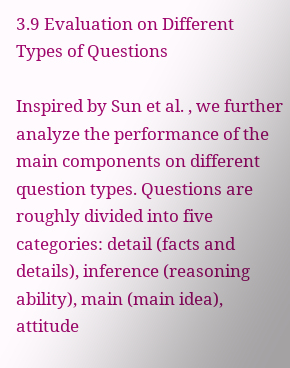3.9 Evaluation on Different Types of Questions

Inspired by Sun et al. , we further analyze the performance of the main components on different question types. Questions are roughly divided into five categories: detail (facts and details), inference (reasoning ability), main (main idea), attitude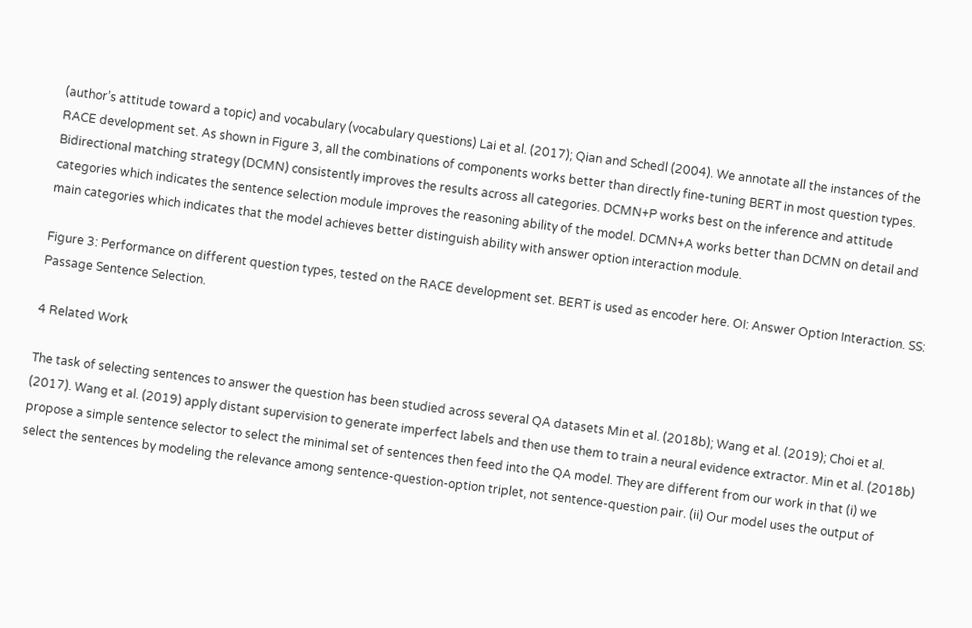(author’s attitude toward a topic) and vocabulary (vocabulary questions) Lai et al. (2017); Qian and Schedl (2004). We annotate all the instances of the RACE development set. As shown in Figure 3, all the combinations of components works better than directly fine-tuning BERT in most question types. Bidirectional matching strategy (DCMN) consistently improves the results across all categories. DCMN+P works best on the inference and attitude categories which indicates the sentence selection module improves the reasoning ability of the model. DCMN+A works better than DCMN on detail and main categories which indicates that the model achieves better distinguish ability with answer option interaction module.

Figure 3: Performance on different question types, tested on the RACE development set. BERT is used as encoder here. OI: Answer Option Interaction. SS: Passage Sentence Selection.

4 Related Work

The task of selecting sentences to answer the question has been studied across several QA datasets Min et al. (2018b); Wang et al. (2019); Choi et al. (2017). Wang et al. (2019) apply distant supervision to generate imperfect labels and then use them to train a neural evidence extractor. Min et al. (2018b) propose a simple sentence selector to select the minimal set of sentences then feed into the QA model. They are different from our work in that (i) we select the sentences by modeling the relevance among sentence-question-option triplet, not sentence-question pair. (ii) Our model uses the output of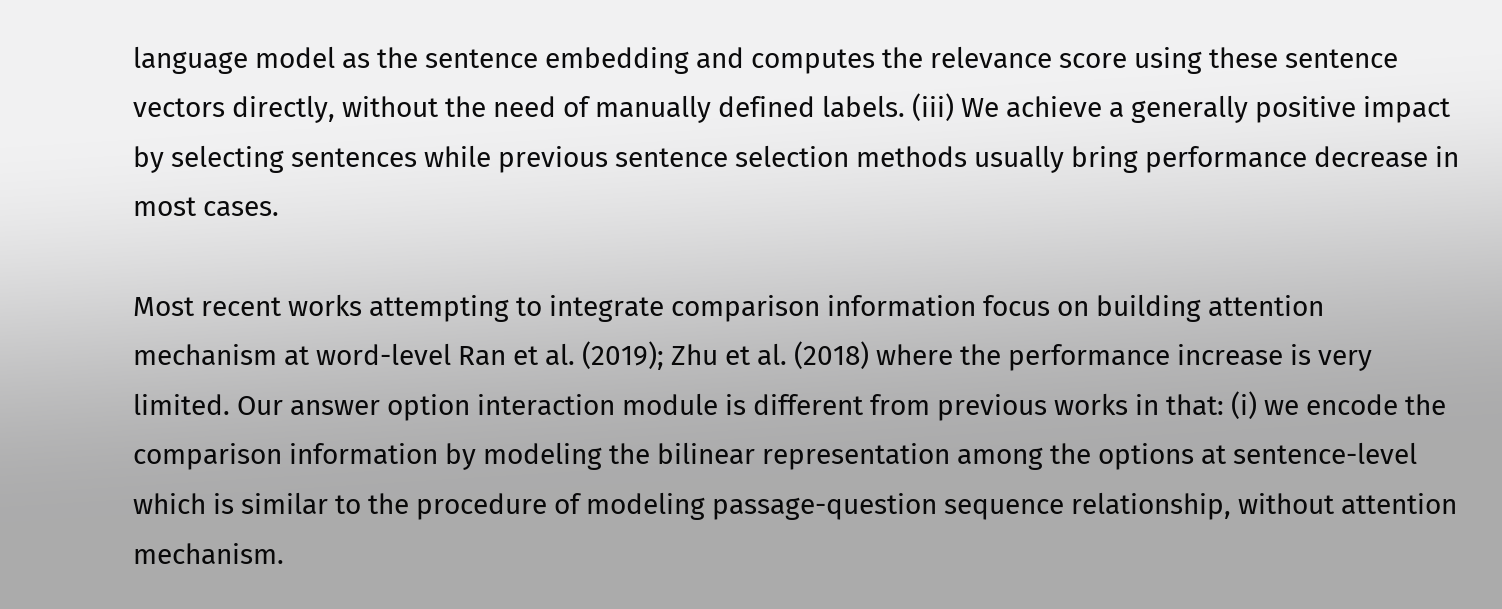language model as the sentence embedding and computes the relevance score using these sentence vectors directly, without the need of manually defined labels. (iii) We achieve a generally positive impact by selecting sentences while previous sentence selection methods usually bring performance decrease in most cases.

Most recent works attempting to integrate comparison information focus on building attention mechanism at word-level Ran et al. (2019); Zhu et al. (2018) where the performance increase is very limited. Our answer option interaction module is different from previous works in that: (i) we encode the comparison information by modeling the bilinear representation among the options at sentence-level which is similar to the procedure of modeling passage-question sequence relationship, without attention mechanism.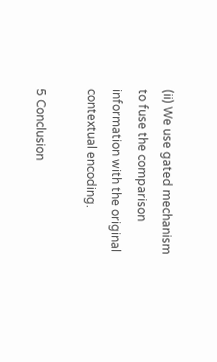(ii) We use gated mechanism to fuse the comparison information with the original contextual encoding.

5 Conclusion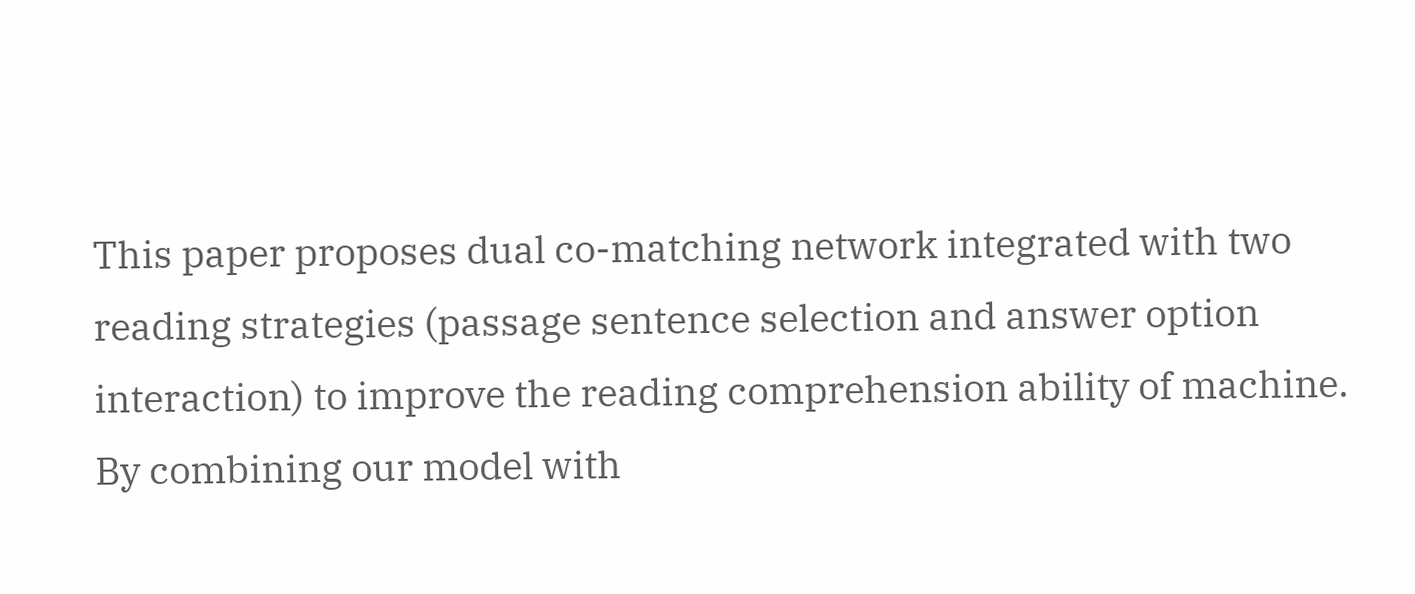This paper proposes dual co-matching network integrated with two reading strategies (passage sentence selection and answer option interaction) to improve the reading comprehension ability of machine. By combining our model with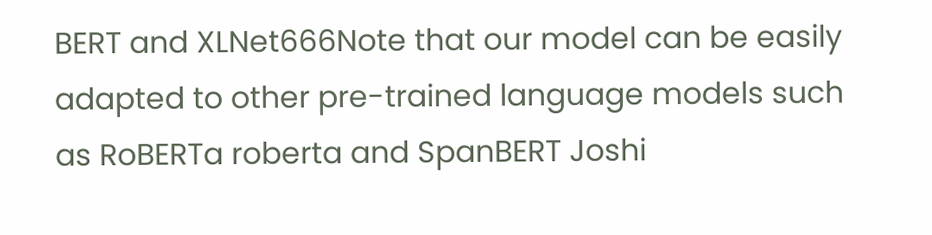BERT and XLNet666Note that our model can be easily adapted to other pre-trained language models such as RoBERTa roberta and SpanBERT Joshi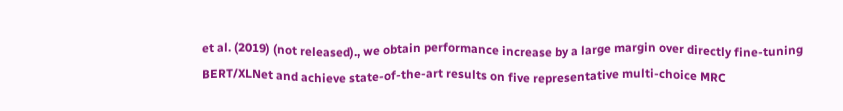et al. (2019) (not released)., we obtain performance increase by a large margin over directly fine-tuning BERT/XLNet and achieve state-of-the-art results on five representative multi-choice MRC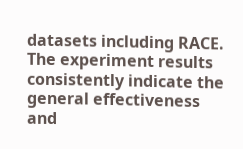datasets including RACE. The experiment results consistently indicate the general effectiveness and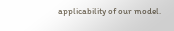applicability of our model.